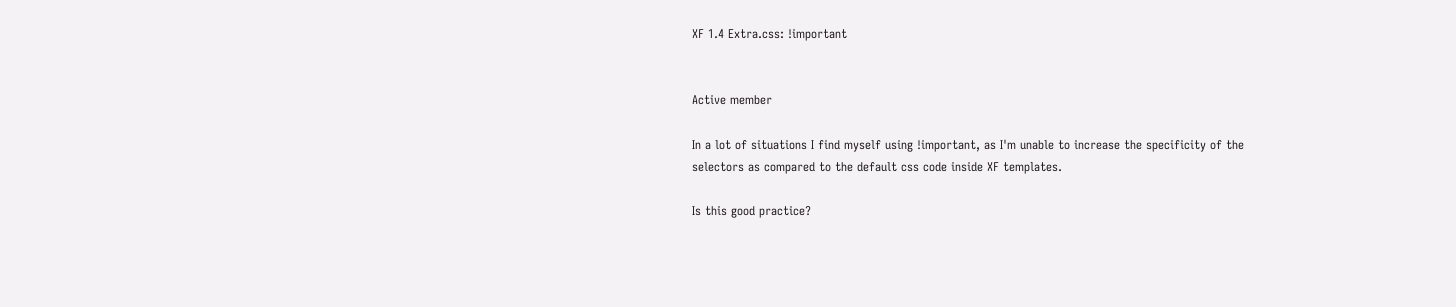XF 1.4 Extra.css: !important


Active member

In a lot of situations I find myself using !important, as I'm unable to increase the specificity of the selectors as compared to the default css code inside XF templates.

Is this good practice?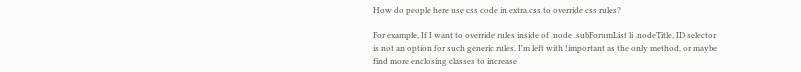How do people here use css code in extra.css to override css rules?

For example, If I want to override rules inside of .node .subForumList li .nodeTitle, ID selector is not an option for such generic rules. I'm left with !important as the only method, or maybe find more enclosing classes to increase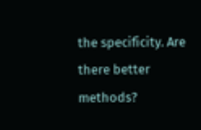the specificity. Are there better methods?